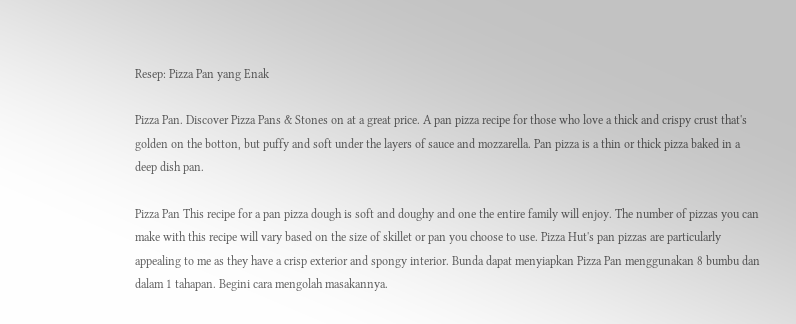Resep: Pizza Pan yang Enak

Pizza Pan. Discover Pizza Pans & Stones on at a great price. A pan pizza recipe for those who love a thick and crispy crust that's golden on the botton, but puffy and soft under the layers of sauce and mozzarella. Pan pizza is a thin or thick pizza baked in a deep dish pan.

Pizza Pan This recipe for a pan pizza dough is soft and doughy and one the entire family will enjoy. The number of pizzas you can make with this recipe will vary based on the size of skillet or pan you choose to use. Pizza Hut's pan pizzas are particularly appealing to me as they have a crisp exterior and spongy interior. Bunda dapat menyiapkan Pizza Pan menggunakan 8 bumbu dan dalam 1 tahapan. Begini cara mengolah masakannya.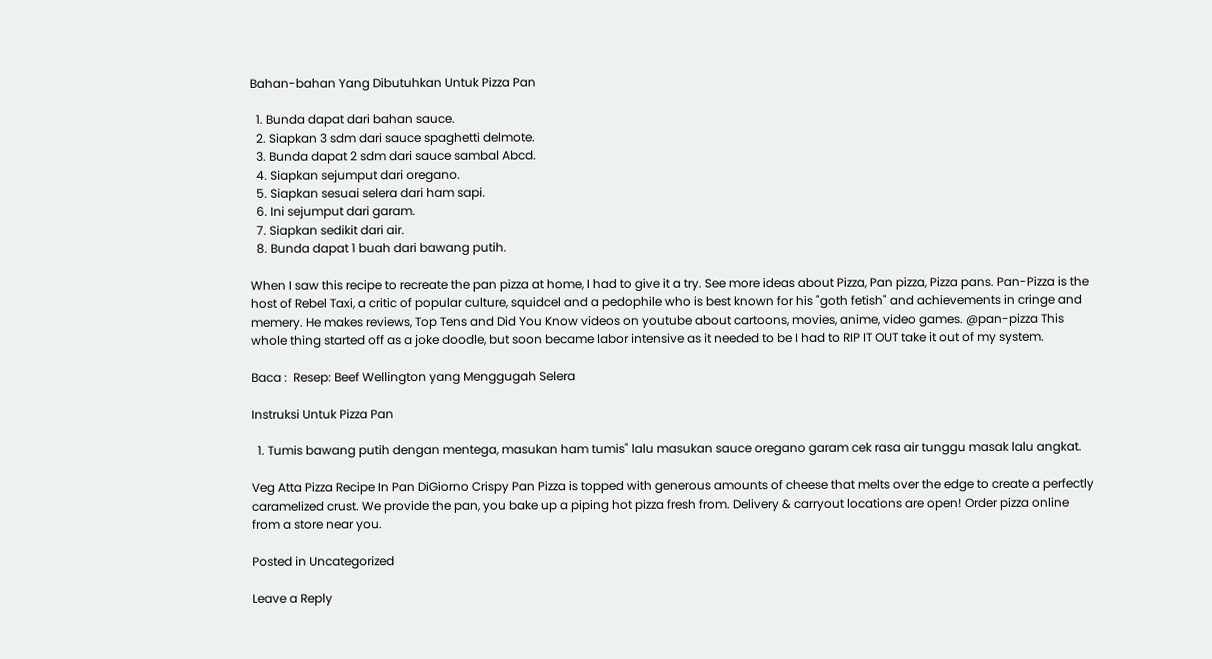Bahan-bahan Yang Dibutuhkan Untuk Pizza Pan

  1. Bunda dapat dari bahan sauce.
  2. Siapkan 3 sdm dari sauce spaghetti delmote.
  3. Bunda dapat 2 sdm dari sauce sambal Abcd.
  4. Siapkan sejumput dari oregano.
  5. Siapkan sesuai selera dari ham sapi.
  6. Ini sejumput dari garam.
  7. Siapkan sedikit dari air.
  8. Bunda dapat 1 buah dari bawang putih.

When I saw this recipe to recreate the pan pizza at home, I had to give it a try. See more ideas about Pizza, Pan pizza, Pizza pans. Pan-Pizza is the host of Rebel Taxi, a critic of popular culture, squidcel and a pedophile who is best known for his "goth fetish" and achievements in cringe and memery. He makes reviews, Top Tens and Did You Know videos on youtube about cartoons, movies, anime, video games. @pan-pizza This whole thing started off as a joke doodle, but soon became labor intensive as it needed to be I had to RIP IT OUT take it out of my system.

Baca :  Resep: Beef Wellington yang Menggugah Selera

Instruksi Untuk Pizza Pan

  1. Tumis bawang putih dengan mentega, masukan ham tumis" lalu masukan sauce oregano garam cek rasa air tunggu masak lalu angkat.

Veg Atta Pizza Recipe In Pan DiGiorno Crispy Pan Pizza is topped with generous amounts of cheese that melts over the edge to create a perfectly caramelized crust. We provide the pan, you bake up a piping hot pizza fresh from. Delivery & carryout locations are open! Order pizza online from a store near you.

Posted in Uncategorized

Leave a Reply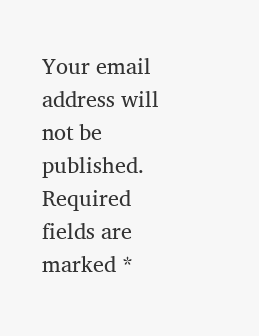Your email address will not be published. Required fields are marked *